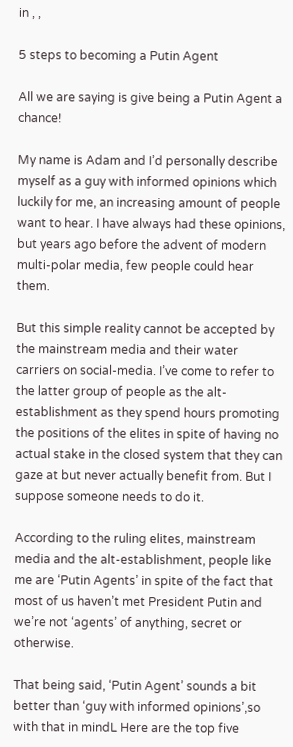in , ,

5 steps to becoming a Putin Agent

All we are saying is give being a Putin Agent a chance!

My name is Adam and I’d personally describe myself as a guy with informed opinions which luckily for me, an increasing amount of people want to hear. I have always had these opinions, but years ago before the advent of modern multi-polar media, few people could hear them.

But this simple reality cannot be accepted by the mainstream media and their water carriers on social-media. I’ve come to refer to the latter group of people as the alt-establishment as they spend hours promoting the positions of the elites in spite of having no actual stake in the closed system that they can gaze at but never actually benefit from. But I suppose someone needs to do it.

According to the ruling elites, mainstream media and the alt-establishment, people like me are ‘Putin Agents’ in spite of the fact that most of us haven’t met President Putin and we’re not ‘agents’ of anything, secret or otherwise.

That being said, ‘Putin Agent’ sounds a bit better than ‘guy with informed opinions’,so with that in mindL Here are the top five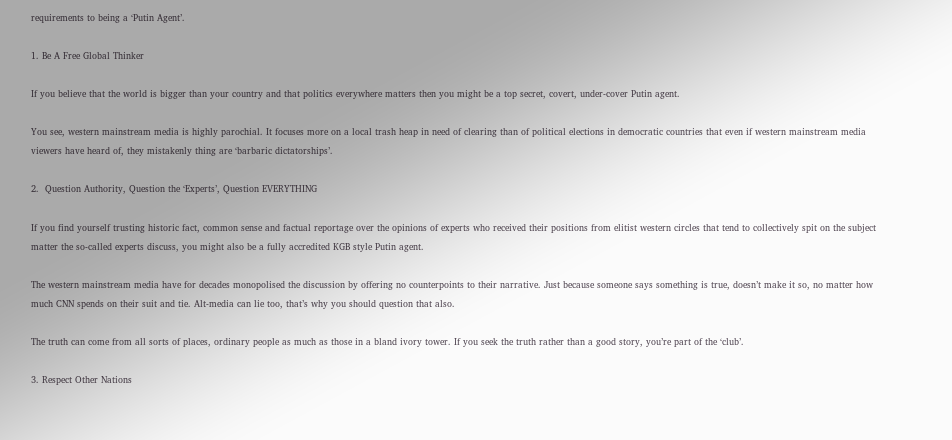requirements to being a ‘Putin Agent’.

1. Be A Free Global Thinker

If you believe that the world is bigger than your country and that politics everywhere matters then you might be a top secret, covert, under-cover Putin agent.

You see, western mainstream media is highly parochial. It focuses more on a local trash heap in need of clearing than of political elections in democratic countries that even if western mainstream media viewers have heard of, they mistakenly thing are ‘barbaric dictatorships’.

2.  Question Authority, Question the ‘Experts’, Question EVERYTHING

If you find yourself trusting historic fact, common sense and factual reportage over the opinions of experts who received their positions from elitist western circles that tend to collectively spit on the subject matter the so-called experts discuss, you might also be a fully accredited KGB style Putin agent.

The western mainstream media have for decades monopolised the discussion by offering no counterpoints to their narrative. Just because someone says something is true, doesn’t make it so, no matter how much CNN spends on their suit and tie. Alt-media can lie too, that’s why you should question that also.

The truth can come from all sorts of places, ordinary people as much as those in a bland ivory tower. If you seek the truth rather than a good story, you’re part of the ‘club’.

3. Respect Other Nations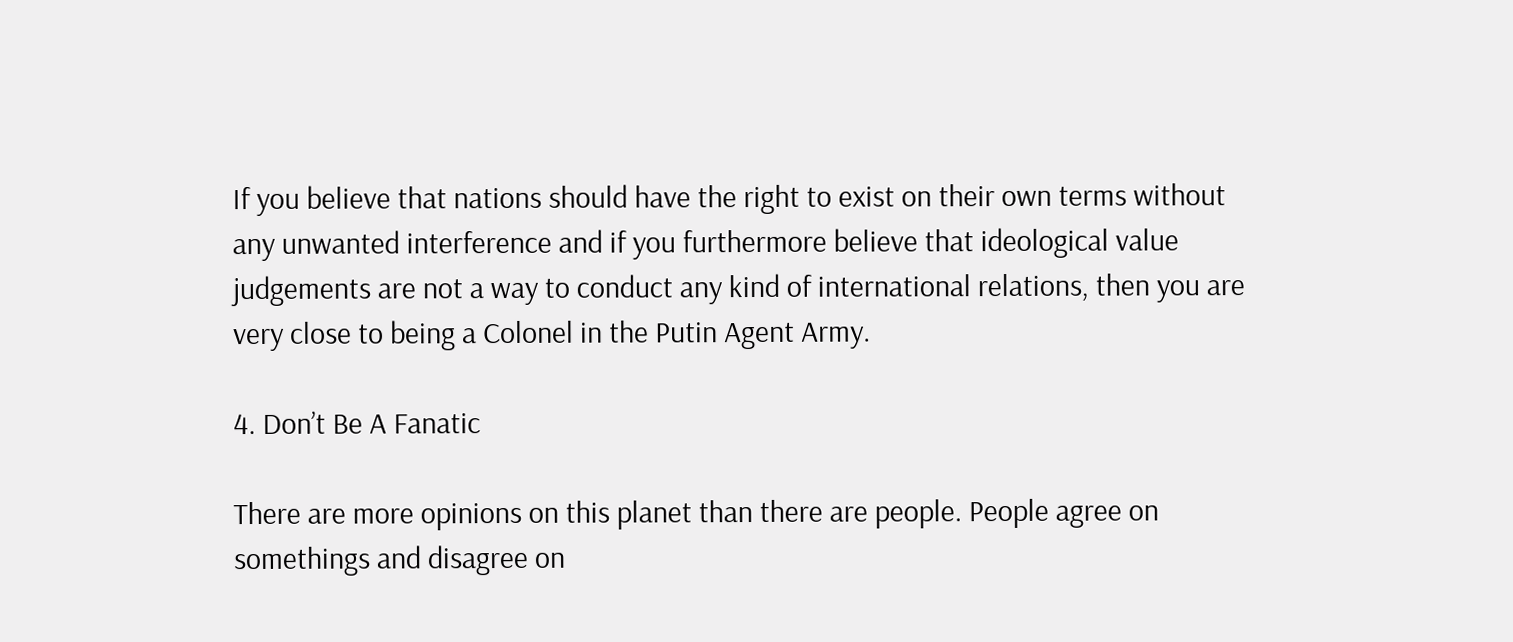If you believe that nations should have the right to exist on their own terms without any unwanted interference and if you furthermore believe that ideological value judgements are not a way to conduct any kind of international relations, then you are very close to being a Colonel in the Putin Agent Army.

4. Don’t Be A Fanatic

There are more opinions on this planet than there are people. People agree on somethings and disagree on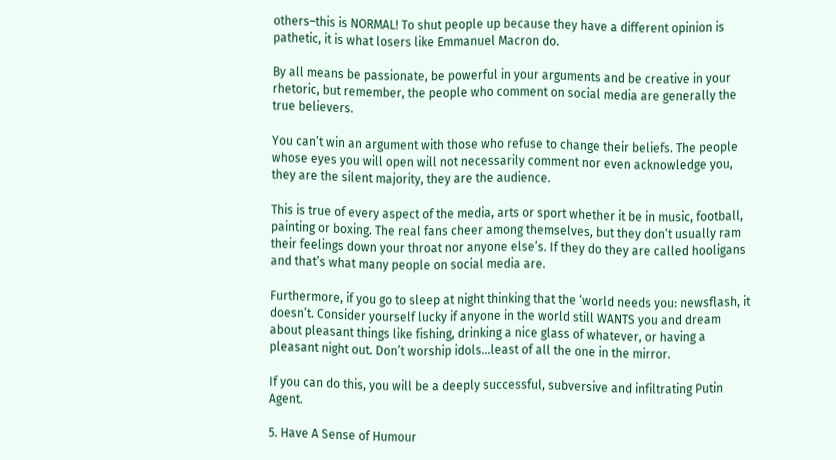others–this is NORMAL! To shut people up because they have a different opinion is pathetic, it is what losers like Emmanuel Macron do.

By all means be passionate, be powerful in your arguments and be creative in your rhetoric, but remember, the people who comment on social media are generally the true believers.

You can’t win an argument with those who refuse to change their beliefs. The people whose eyes you will open will not necessarily comment nor even acknowledge you, they are the silent majority, they are the audience.

This is true of every aspect of the media, arts or sport whether it be in music, football, painting or boxing. The real fans cheer among themselves, but they don’t usually ram their feelings down your throat nor anyone else’s. If they do they are called hooligans and that’s what many people on social media are.

Furthermore, if you go to sleep at night thinking that the ‘world needs you: newsflash, it doesn’t. Consider yourself lucky if anyone in the world still WANTS you and dream about pleasant things like fishing, drinking a nice glass of whatever, or having a pleasant night out. Don’t worship idols…least of all the one in the mirror.

If you can do this, you will be a deeply successful, subversive and infiltrating Putin Agent.

5. Have A Sense of Humour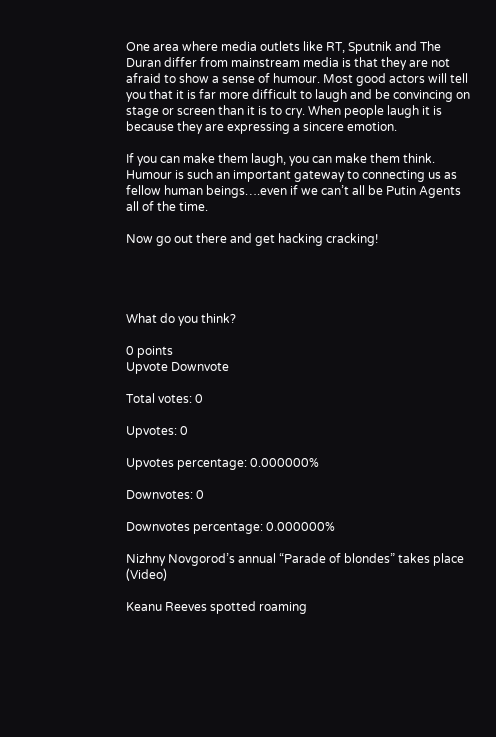One area where media outlets like RT, Sputnik and The Duran differ from mainstream media is that they are not afraid to show a sense of humour. Most good actors will tell you that it is far more difficult to laugh and be convincing on stage or screen than it is to cry. When people laugh it is because they are expressing a sincere emotion.

If you can make them laugh, you can make them think. Humour is such an important gateway to connecting us as fellow human beings….even if we can’t all be Putin Agents all of the time.

Now go out there and get hacking cracking!




What do you think?

0 points
Upvote Downvote

Total votes: 0

Upvotes: 0

Upvotes percentage: 0.000000%

Downvotes: 0

Downvotes percentage: 0.000000%

Nizhny Novgorod’s annual “Parade of blondes” takes place (Video)

Keanu Reeves spotted roaming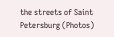the streets of Saint Petersburg (Photos)